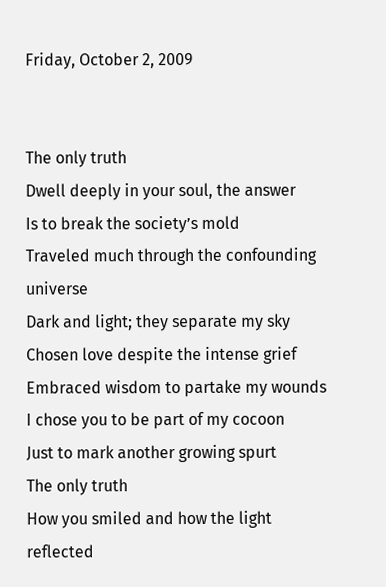Friday, October 2, 2009


The only truth
Dwell deeply in your soul, the answer
Is to break the society’s mold
Traveled much through the confounding universe
Dark and light; they separate my sky
Chosen love despite the intense grief
Embraced wisdom to partake my wounds
I chose you to be part of my cocoon
Just to mark another growing spurt
The only truth
How you smiled and how the light reflected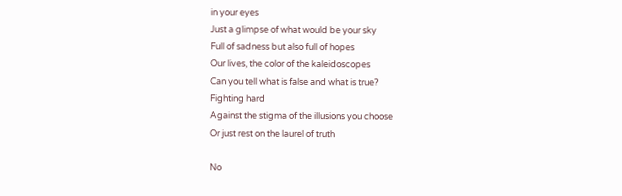in your eyes
Just a glimpse of what would be your sky
Full of sadness but also full of hopes
Our lives, the color of the kaleidoscopes
Can you tell what is false and what is true?
Fighting hard
Against the stigma of the illusions you choose
Or just rest on the laurel of truth

No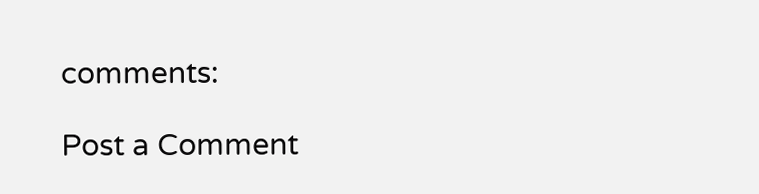comments:

Post a Comment